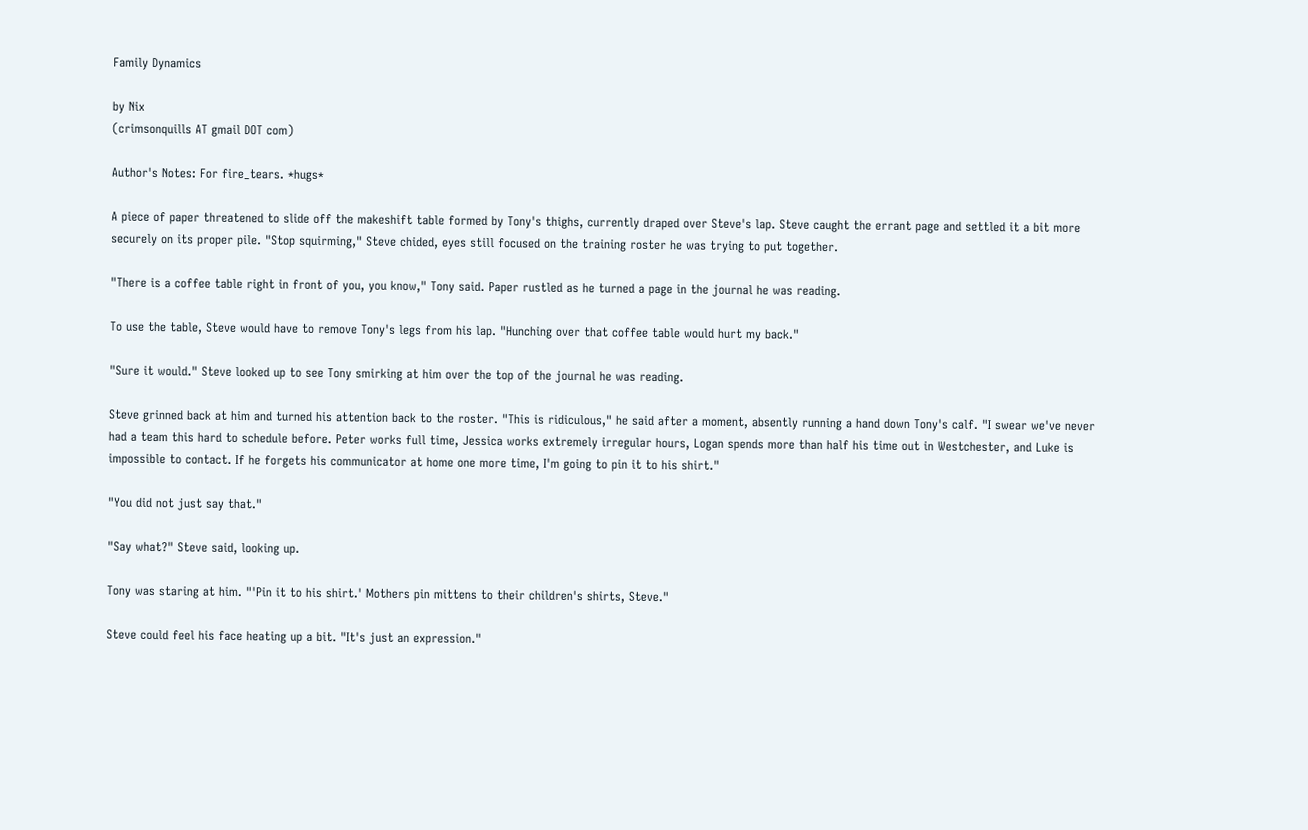Family Dynamics

by Nix
(crimsonquills AT gmail DOT com)

Author's Notes: For fire_tears. *hugs*

A piece of paper threatened to slide off the makeshift table formed by Tony's thighs, currently draped over Steve's lap. Steve caught the errant page and settled it a bit more securely on its proper pile. "Stop squirming," Steve chided, eyes still focused on the training roster he was trying to put together.

"There is a coffee table right in front of you, you know," Tony said. Paper rustled as he turned a page in the journal he was reading.

To use the table, Steve would have to remove Tony's legs from his lap. "Hunching over that coffee table would hurt my back."

"Sure it would." Steve looked up to see Tony smirking at him over the top of the journal he was reading.

Steve grinned back at him and turned his attention back to the roster. "This is ridiculous," he said after a moment, absently running a hand down Tony's calf. "I swear we've never had a team this hard to schedule before. Peter works full time, Jessica works extremely irregular hours, Logan spends more than half his time out in Westchester, and Luke is impossible to contact. If he forgets his communicator at home one more time, I'm going to pin it to his shirt."

"You did not just say that."

"Say what?" Steve said, looking up.

Tony was staring at him. "'Pin it to his shirt.' Mothers pin mittens to their children's shirts, Steve."

Steve could feel his face heating up a bit. "It's just an expression."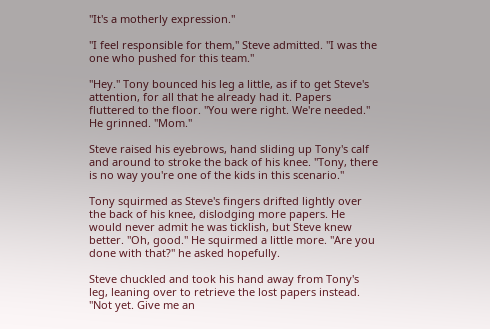"It's a motherly expression."

"I feel responsible for them," Steve admitted. "I was the one who pushed for this team."

"Hey." Tony bounced his leg a little, as if to get Steve's attention, for all that he already had it. Papers fluttered to the floor. "You were right. We're needed." He grinned. "Mom."

Steve raised his eyebrows, hand sliding up Tony's calf and around to stroke the back of his knee. "Tony, there is no way you're one of the kids in this scenario."

Tony squirmed as Steve's fingers drifted lightly over the back of his knee, dislodging more papers. He would never admit he was ticklish, but Steve knew better. "Oh, good." He squirmed a little more. "Are you done with that?" he asked hopefully.

Steve chuckled and took his hand away from Tony's leg, leaning over to retrieve the lost papers instead. "Not yet. Give me an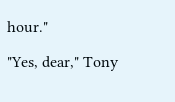hour."

"Yes, dear," Tony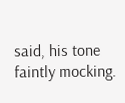said, his tone faintly mocking.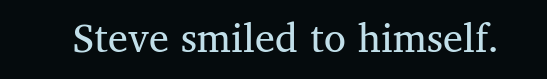Steve smiled to himself.